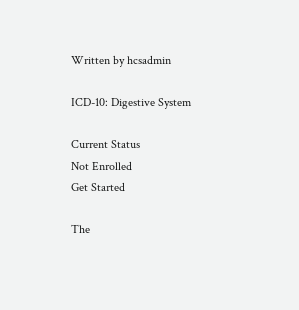Written by hcsadmin

ICD-10: Digestive System

Current Status
Not Enrolled
Get Started

The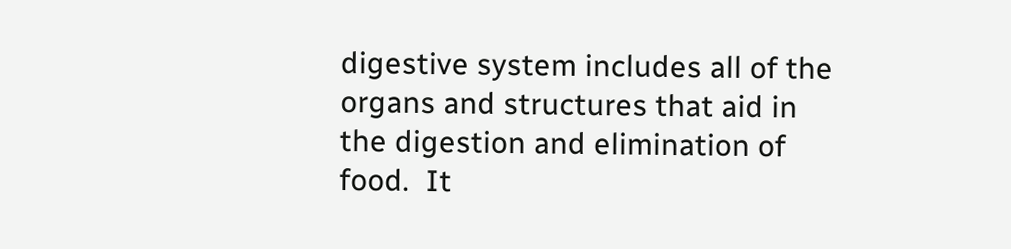digestive system includes all of the organs and structures that aid in the digestion and elimination of food.  It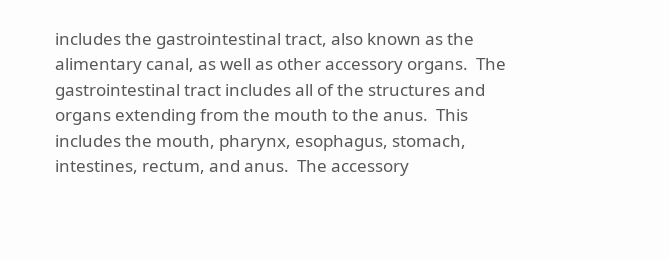includes the gastrointestinal tract, also known as the alimentary canal, as well as other accessory organs.  The gastrointestinal tract includes all of the structures and organs extending from the mouth to the anus.  This includes the mouth, pharynx, esophagus, stomach, intestines, rectum, and anus.  The accessory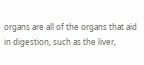organs are all of the organs that aid in digestion, such as the liver,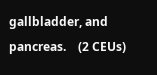gallbladder, and pancreas.    (2 CEUs)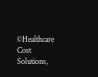©Healthcare Cost Solutions,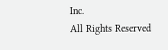Inc.
All Rights Reserved